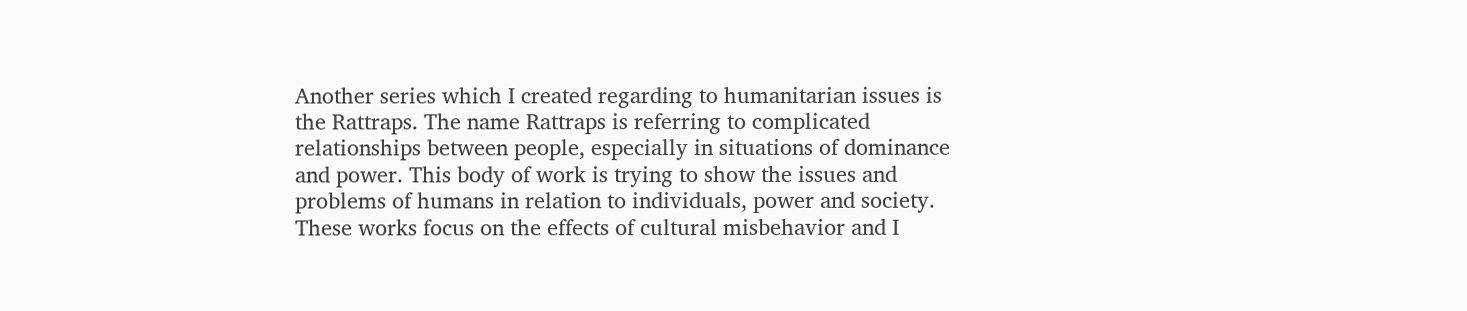Another series which I created regarding to humanitarian issues is the Rattraps. The name Rattraps is referring to complicated relationships between people, especially in situations of dominance and power. This body of work is trying to show the issues and problems of humans in relation to individuals, power and society. These works focus on the effects of cultural misbehavior and I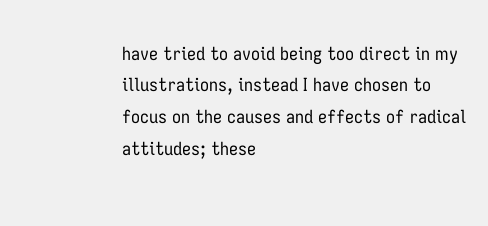have tried to avoid being too direct in my illustrations, instead I have chosen to focus on the causes and effects of radical attitudes; these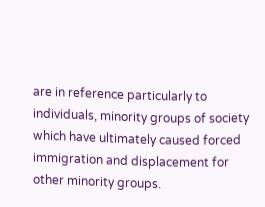are in reference particularly to individuals, minority groups of society which have ultimately caused forced immigration and displacement for other minority groups.